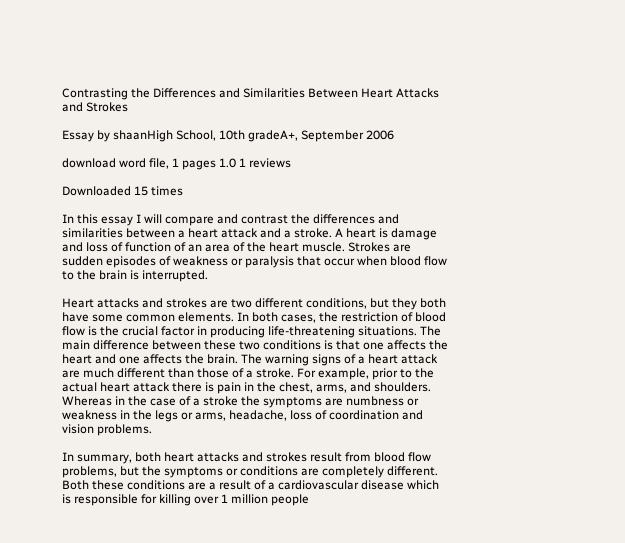Contrasting the Differences and Similarities Between Heart Attacks and Strokes

Essay by shaanHigh School, 10th gradeA+, September 2006

download word file, 1 pages 1.0 1 reviews

Downloaded 15 times

In this essay I will compare and contrast the differences and similarities between a heart attack and a stroke. A heart is damage and loss of function of an area of the heart muscle. Strokes are sudden episodes of weakness or paralysis that occur when blood flow to the brain is interrupted.

Heart attacks and strokes are two different conditions, but they both have some common elements. In both cases, the restriction of blood flow is the crucial factor in producing life-threatening situations. The main difference between these two conditions is that one affects the heart and one affects the brain. The warning signs of a heart attack are much different than those of a stroke. For example, prior to the actual heart attack there is pain in the chest, arms, and shoulders. Whereas in the case of a stroke the symptoms are numbness or weakness in the legs or arms, headache, loss of coordination and vision problems.

In summary, both heart attacks and strokes result from blood flow problems, but the symptoms or conditions are completely different. Both these conditions are a result of a cardiovascular disease which is responsible for killing over 1 million people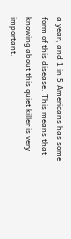a year, and 1 in 5 Americans has some form of this disease. This means that knowing about this quiet killer is very important.